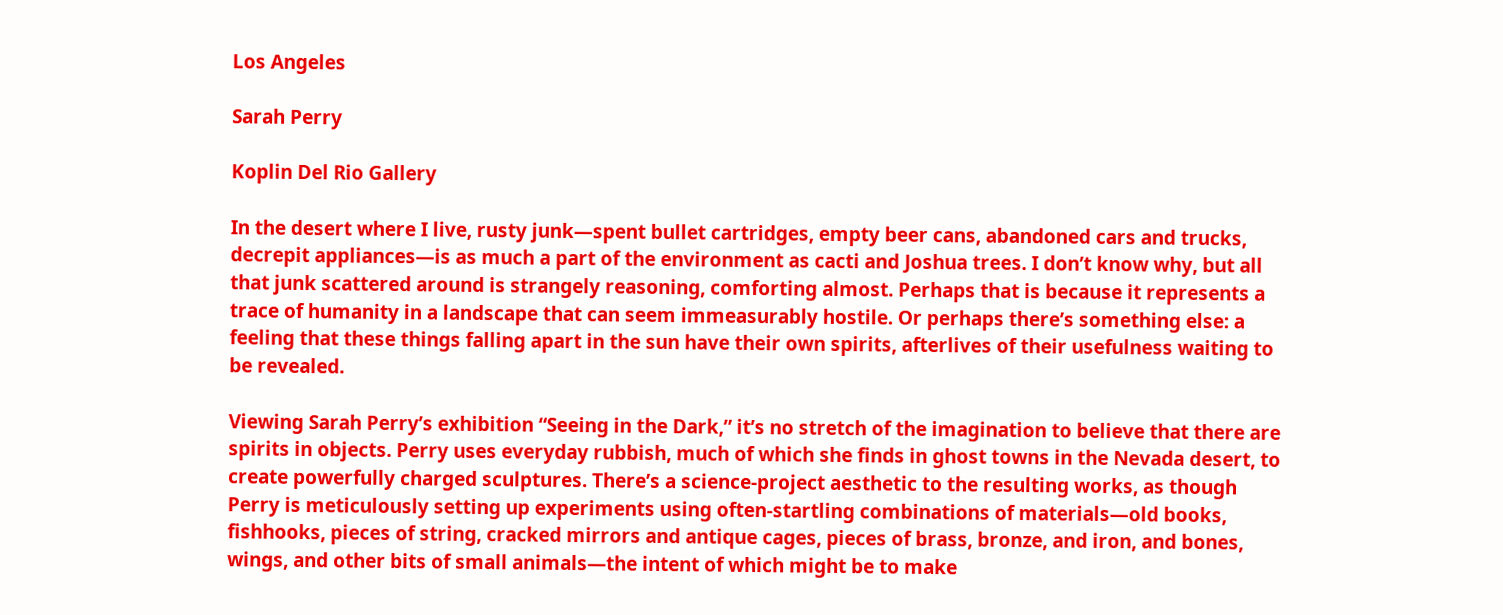Los Angeles

Sarah Perry

Koplin Del Rio Gallery

In the desert where I live, rusty junk—spent bullet cartridges, empty beer cans, abandoned cars and trucks, decrepit appliances—is as much a part of the environment as cacti and Joshua trees. I don’t know why, but all that junk scattered around is strangely reasoning, comforting almost. Perhaps that is because it represents a trace of humanity in a landscape that can seem immeasurably hostile. Or perhaps there’s something else: a feeling that these things falling apart in the sun have their own spirits, afterlives of their usefulness waiting to be revealed.

Viewing Sarah Perry’s exhibition “Seeing in the Dark,” it’s no stretch of the imagination to believe that there are spirits in objects. Perry uses everyday rubbish, much of which she finds in ghost towns in the Nevada desert, to create powerfully charged sculptures. There’s a science-project aesthetic to the resulting works, as though Perry is meticulously setting up experiments using often-startling combinations of materials—old books, fishhooks, pieces of string, cracked mirrors and antique cages, pieces of brass, bronze, and iron, and bones, wings, and other bits of small animals—the intent of which might be to make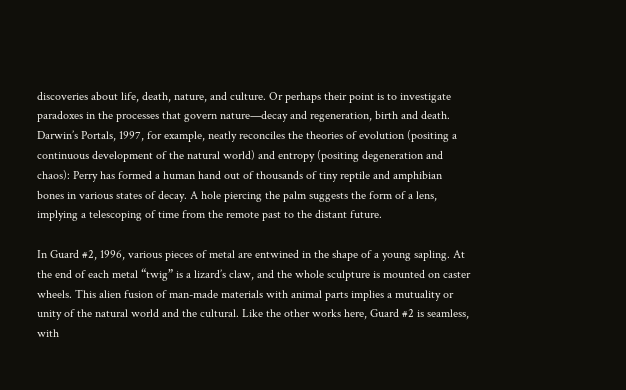discoveries about life, death, nature, and culture. Or perhaps their point is to investigate paradoxes in the processes that govern nature—decay and regeneration, birth and death. Darwin’s Portals, 1997, for example, neatly reconciles the theories of evolution (positing a continuous development of the natural world) and entropy (positing degeneration and chaos): Perry has formed a human hand out of thousands of tiny reptile and amphibian bones in various states of decay. A hole piercing the palm suggests the form of a lens, implying a telescoping of time from the remote past to the distant future.

In Guard #2, 1996, various pieces of metal are entwined in the shape of a young sapling. At the end of each metal “twig” is a lizard’s claw, and the whole sculpture is mounted on caster wheels. This alien fusion of man-made materials with animal parts implies a mutuality or unity of the natural world and the cultural. Like the other works here, Guard #2 is seamless, with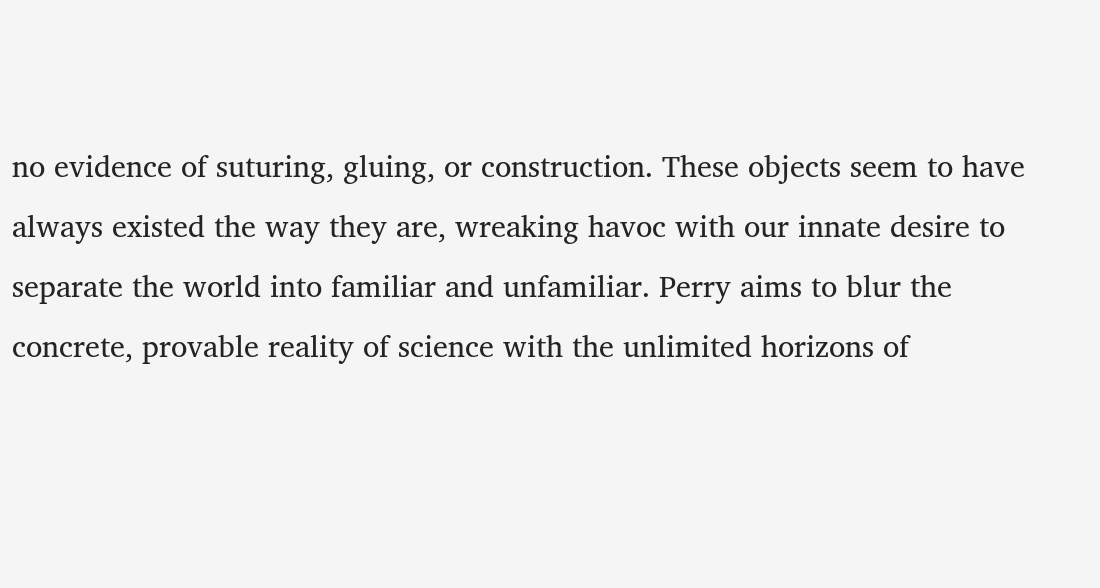no evidence of suturing, gluing, or construction. These objects seem to have always existed the way they are, wreaking havoc with our innate desire to separate the world into familiar and unfamiliar. Perry aims to blur the concrete, provable reality of science with the unlimited horizons of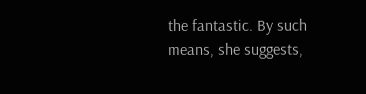the fantastic. By such means, she suggests,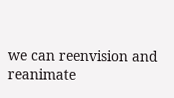we can reenvision and reanimate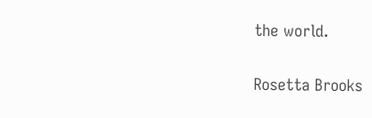the world.

Rosetta Brooks